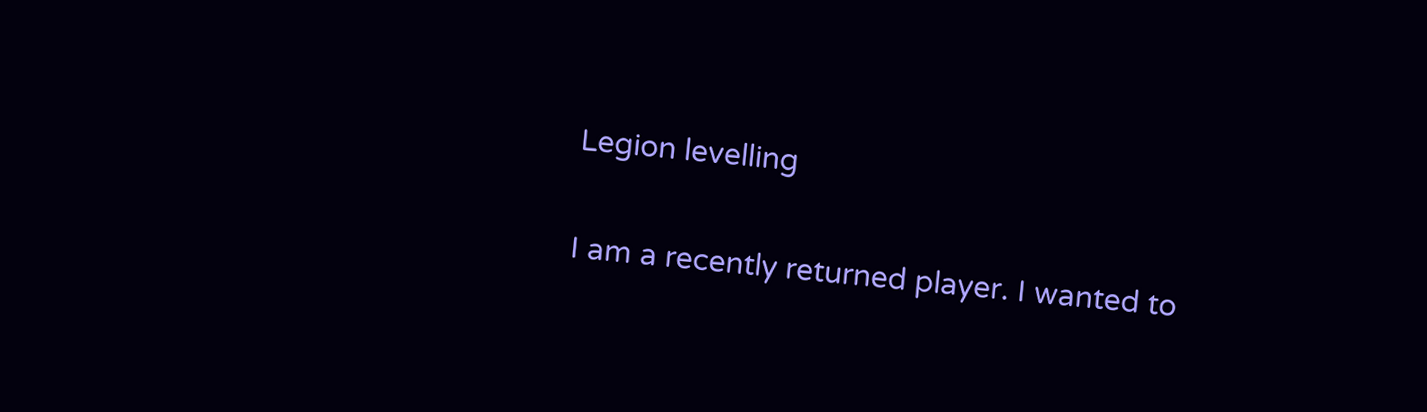Legion levelling

I am a recently returned player. I wanted to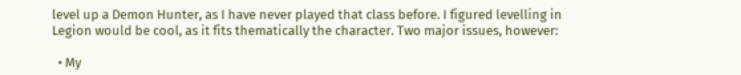level up a Demon Hunter, as I have never played that class before. I figured levelling in Legion would be cool, as it fits thematically the character. Two major issues, however:

  • My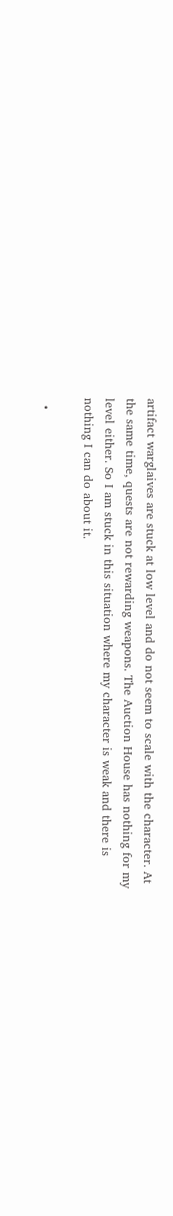artifact warglaives are stuck at low level and do not seem to scale with the character. At the same time, quests are not rewarding weapons. The Auction House has nothing for my level either. So I am stuck in this situation where my character is weak and there is nothing I can do about it.

  •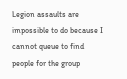Legion assaults are impossible to do because I cannot queue to find people for the group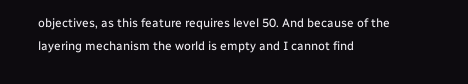objectives, as this feature requires level 50. And because of the layering mechanism the world is empty and I cannot find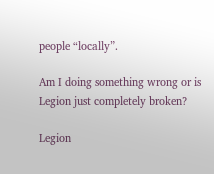people “locally”.

Am I doing something wrong or is Legion just completely broken?

Legion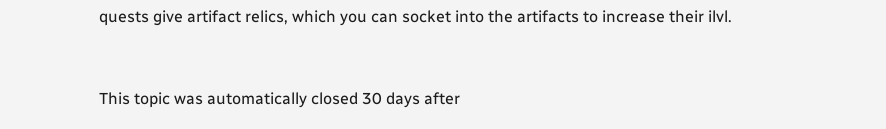quests give artifact relics, which you can socket into the artifacts to increase their ilvl.


This topic was automatically closed 30 days after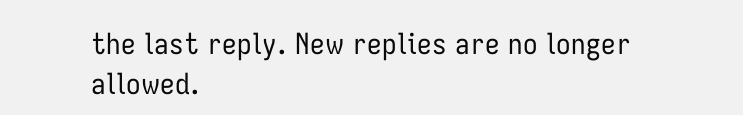the last reply. New replies are no longer allowed.